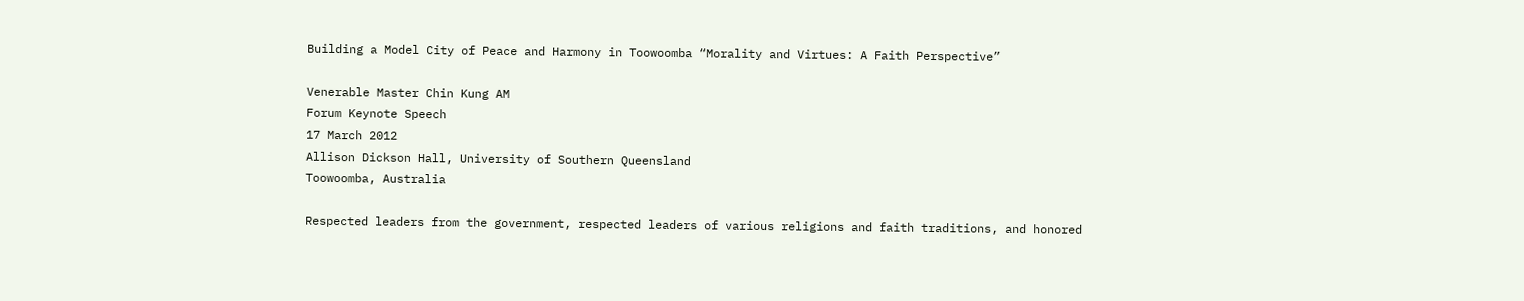Building a Model City of Peace and Harmony in Toowoomba “Morality and Virtues: A Faith Perspective”

Venerable Master Chin Kung AM
Forum Keynote Speech
17 March 2012
Allison Dickson Hall, University of Southern Queensland
Toowoomba, Australia

Respected leaders from the government, respected leaders of various religions and faith traditions, and honored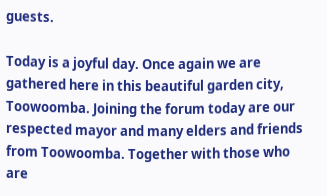guests.

Today is a joyful day. Once again we are gathered here in this beautiful garden city, Toowoomba. Joining the forum today are our respected mayor and many elders and friends from Toowoomba. Together with those who are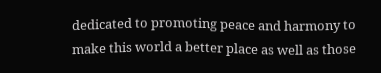dedicated to promoting peace and harmony to make this world a better place as well as those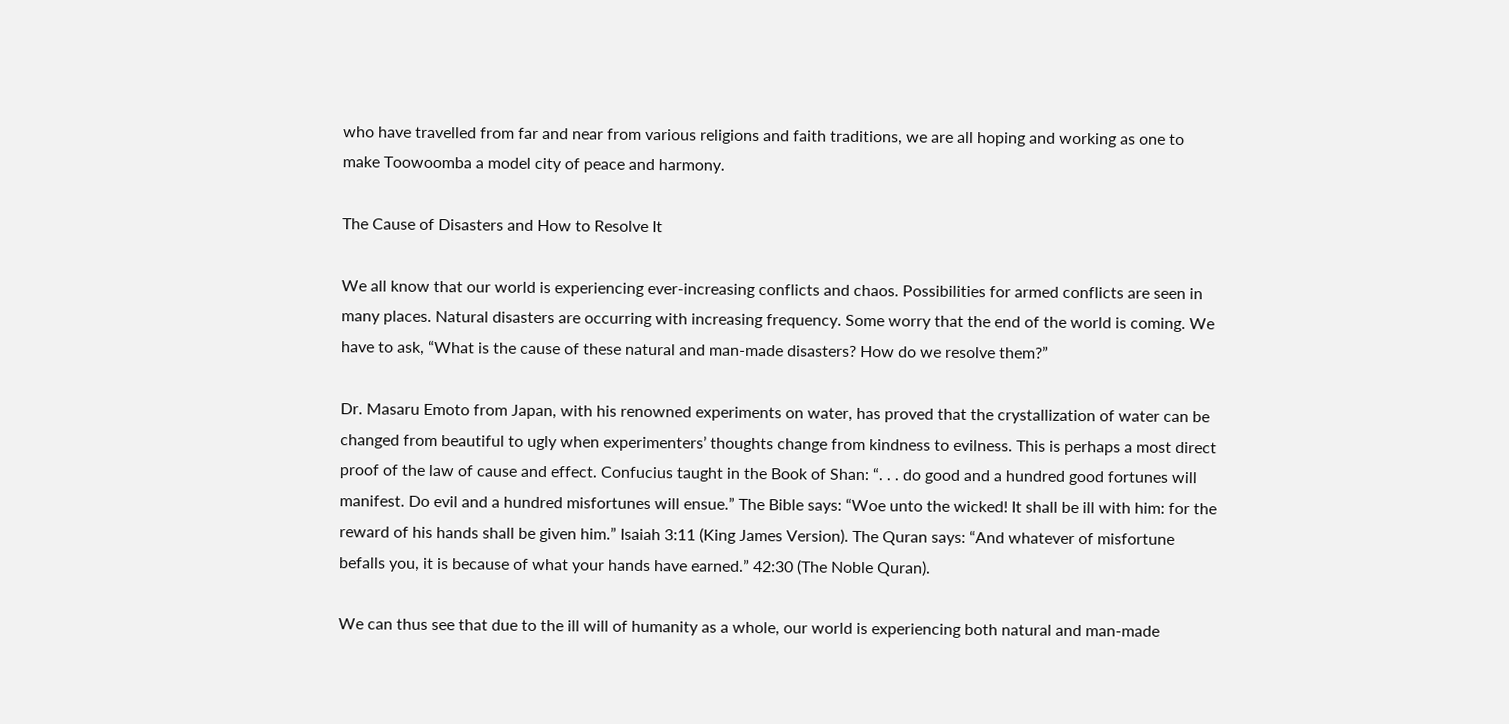who have travelled from far and near from various religions and faith traditions, we are all hoping and working as one to make Toowoomba a model city of peace and harmony.

The Cause of Disasters and How to Resolve It

We all know that our world is experiencing ever-increasing conflicts and chaos. Possibilities for armed conflicts are seen in many places. Natural disasters are occurring with increasing frequency. Some worry that the end of the world is coming. We have to ask, “What is the cause of these natural and man-made disasters? How do we resolve them?”

Dr. Masaru Emoto from Japan, with his renowned experiments on water, has proved that the crystallization of water can be changed from beautiful to ugly when experimenters’ thoughts change from kindness to evilness. This is perhaps a most direct proof of the law of cause and effect. Confucius taught in the Book of Shan: “. . . do good and a hundred good fortunes will manifest. Do evil and a hundred misfortunes will ensue.” The Bible says: “Woe unto the wicked! It shall be ill with him: for the reward of his hands shall be given him.” Isaiah 3:11 (King James Version). The Quran says: “And whatever of misfortune befalls you, it is because of what your hands have earned.” 42:30 (The Noble Quran).

We can thus see that due to the ill will of humanity as a whole, our world is experiencing both natural and man-made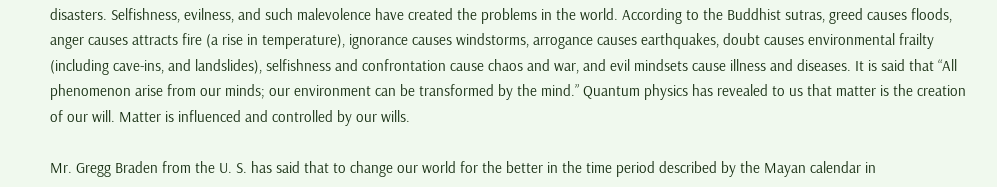disasters. Selfishness, evilness, and such malevolence have created the problems in the world. According to the Buddhist sutras, greed causes floods, anger causes attracts fire (a rise in temperature), ignorance causes windstorms, arrogance causes earthquakes, doubt causes environmental frailty (including cave-ins, and landslides), selfishness and confrontation cause chaos and war, and evil mindsets cause illness and diseases. It is said that “All phenomenon arise from our minds; our environment can be transformed by the mind.” Quantum physics has revealed to us that matter is the creation of our will. Matter is influenced and controlled by our wills.

Mr. Gregg Braden from the U. S. has said that to change our world for the better in the time period described by the Mayan calendar in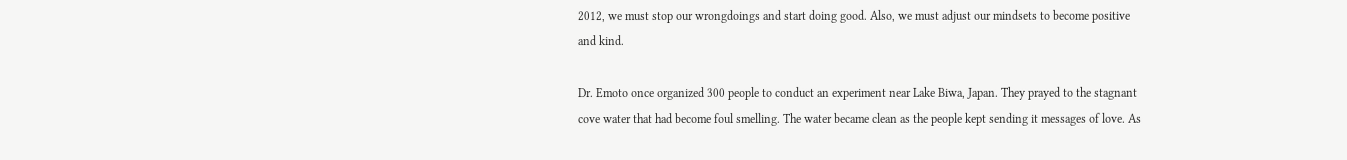2012, we must stop our wrongdoings and start doing good. Also, we must adjust our mindsets to become positive and kind.

Dr. Emoto once organized 300 people to conduct an experiment near Lake Biwa, Japan. They prayed to the stagnant cove water that had become foul smelling. The water became clean as the people kept sending it messages of love. As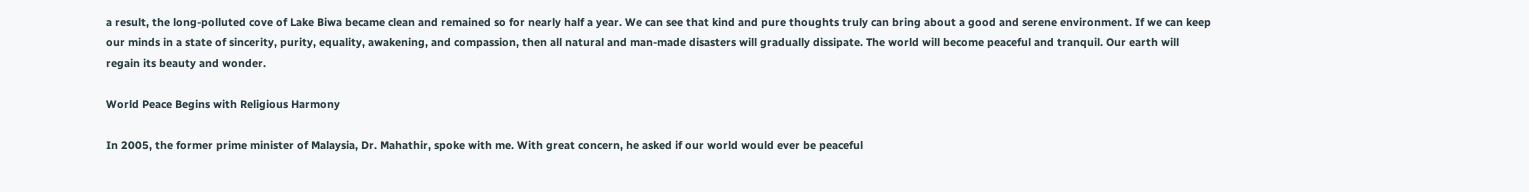a result, the long-polluted cove of Lake Biwa became clean and remained so for nearly half a year. We can see that kind and pure thoughts truly can bring about a good and serene environment. If we can keep our minds in a state of sincerity, purity, equality, awakening, and compassion, then all natural and man-made disasters will gradually dissipate. The world will become peaceful and tranquil. Our earth will regain its beauty and wonder.

World Peace Begins with Religious Harmony

In 2005, the former prime minister of Malaysia, Dr. Mahathir, spoke with me. With great concern, he asked if our world would ever be peaceful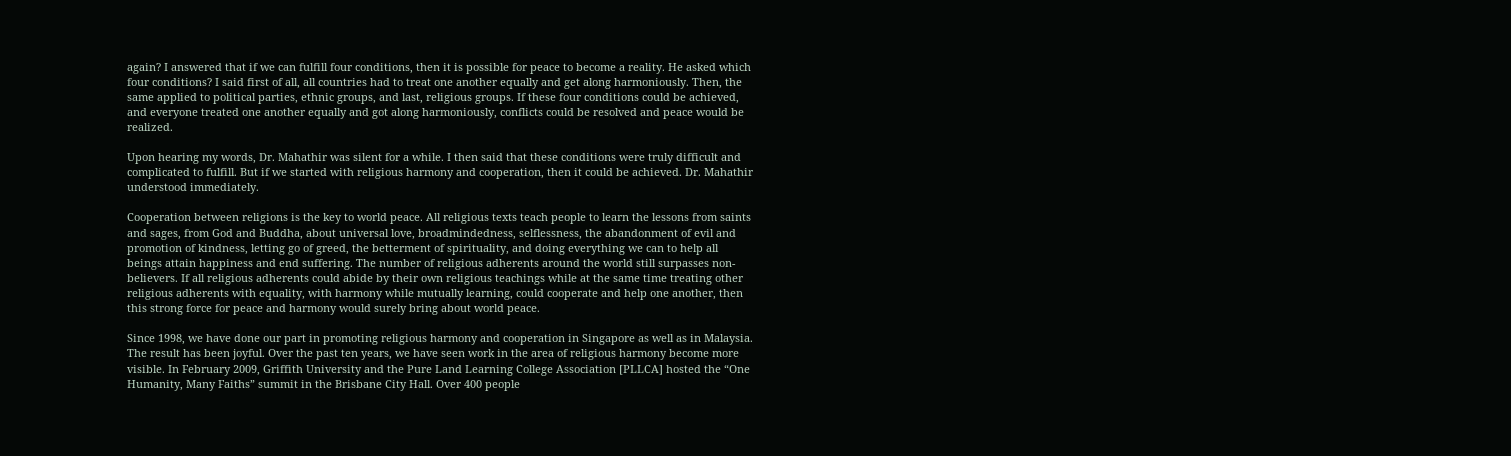again? I answered that if we can fulfill four conditions, then it is possible for peace to become a reality. He asked which four conditions? I said first of all, all countries had to treat one another equally and get along harmoniously. Then, the same applied to political parties, ethnic groups, and last, religious groups. If these four conditions could be achieved, and everyone treated one another equally and got along harmoniously, conflicts could be resolved and peace would be realized.

Upon hearing my words, Dr. Mahathir was silent for a while. I then said that these conditions were truly difficult and complicated to fulfill. But if we started with religious harmony and cooperation, then it could be achieved. Dr. Mahathir understood immediately.

Cooperation between religions is the key to world peace. All religious texts teach people to learn the lessons from saints and sages, from God and Buddha, about universal love, broadmindedness, selflessness, the abandonment of evil and promotion of kindness, letting go of greed, the betterment of spirituality, and doing everything we can to help all beings attain happiness and end suffering. The number of religious adherents around the world still surpasses non-believers. If all religious adherents could abide by their own religious teachings while at the same time treating other religious adherents with equality, with harmony while mutually learning, could cooperate and help one another, then this strong force for peace and harmony would surely bring about world peace.

Since 1998, we have done our part in promoting religious harmony and cooperation in Singapore as well as in Malaysia. The result has been joyful. Over the past ten years, we have seen work in the area of religious harmony become more visible. In February 2009, Griffith University and the Pure Land Learning College Association [PLLCA] hosted the “One Humanity, Many Faiths” summit in the Brisbane City Hall. Over 400 people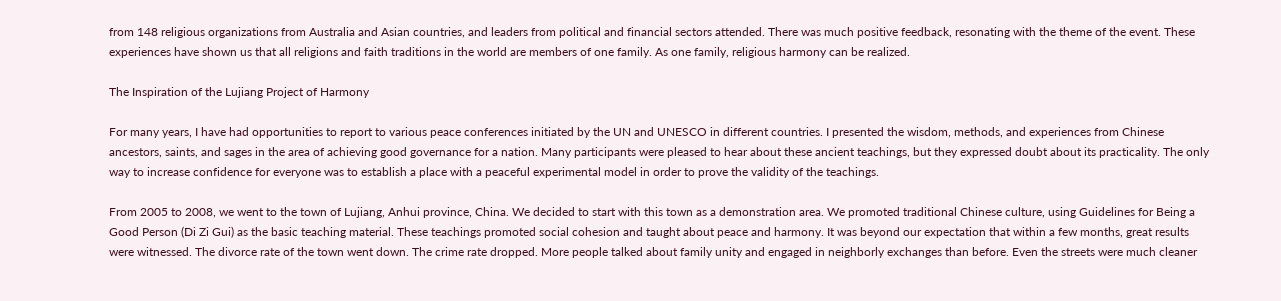from 148 religious organizations from Australia and Asian countries, and leaders from political and financial sectors attended. There was much positive feedback, resonating with the theme of the event. These experiences have shown us that all religions and faith traditions in the world are members of one family. As one family, religious harmony can be realized.

The Inspiration of the Lujiang Project of Harmony

For many years, I have had opportunities to report to various peace conferences initiated by the UN and UNESCO in different countries. I presented the wisdom, methods, and experiences from Chinese ancestors, saints, and sages in the area of achieving good governance for a nation. Many participants were pleased to hear about these ancient teachings, but they expressed doubt about its practicality. The only way to increase confidence for everyone was to establish a place with a peaceful experimental model in order to prove the validity of the teachings.

From 2005 to 2008, we went to the town of Lujiang, Anhui province, China. We decided to start with this town as a demonstration area. We promoted traditional Chinese culture, using Guidelines for Being a Good Person (Di Zi Gui) as the basic teaching material. These teachings promoted social cohesion and taught about peace and harmony. It was beyond our expectation that within a few months, great results were witnessed. The divorce rate of the town went down. The crime rate dropped. More people talked about family unity and engaged in neighborly exchanges than before. Even the streets were much cleaner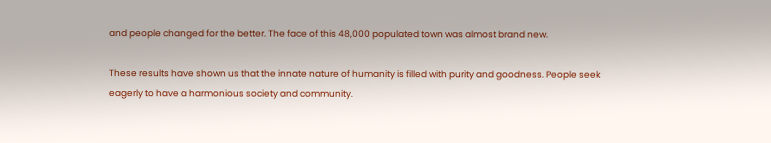and people changed for the better. The face of this 48,000 populated town was almost brand new.

These results have shown us that the innate nature of humanity is filled with purity and goodness. People seek eagerly to have a harmonious society and community.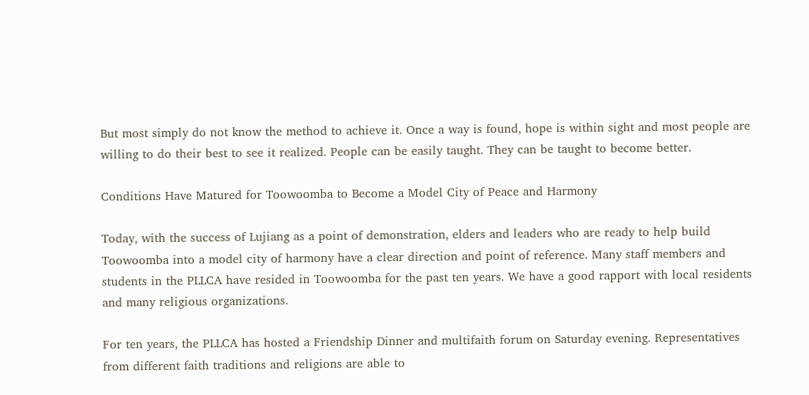But most simply do not know the method to achieve it. Once a way is found, hope is within sight and most people are willing to do their best to see it realized. People can be easily taught. They can be taught to become better.

Conditions Have Matured for Toowoomba to Become a Model City of Peace and Harmony

Today, with the success of Lujiang as a point of demonstration, elders and leaders who are ready to help build Toowoomba into a model city of harmony have a clear direction and point of reference. Many staff members and students in the PLLCA have resided in Toowoomba for the past ten years. We have a good rapport with local residents and many religious organizations.

For ten years, the PLLCA has hosted a Friendship Dinner and multifaith forum on Saturday evening. Representatives from different faith traditions and religions are able to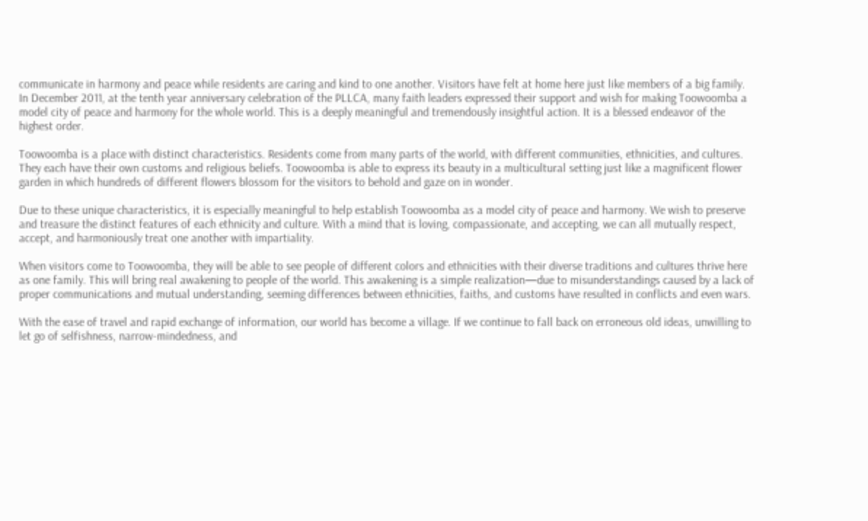communicate in harmony and peace while residents are caring and kind to one another. Visitors have felt at home here just like members of a big family. In December 2011, at the tenth year anniversary celebration of the PLLCA, many faith leaders expressed their support and wish for making Toowoomba a model city of peace and harmony for the whole world. This is a deeply meaningful and tremendously insightful action. It is a blessed endeavor of the highest order.

Toowoomba is a place with distinct characteristics. Residents come from many parts of the world, with different communities, ethnicities, and cultures. They each have their own customs and religious beliefs. Toowoomba is able to express its beauty in a multicultural setting just like a magnificent flower garden in which hundreds of different flowers blossom for the visitors to behold and gaze on in wonder.

Due to these unique characteristics, it is especially meaningful to help establish Toowoomba as a model city of peace and harmony. We wish to preserve and treasure the distinct features of each ethnicity and culture. With a mind that is loving, compassionate, and accepting, we can all mutually respect, accept, and harmoniously treat one another with impartiality.

When visitors come to Toowoomba, they will be able to see people of different colors and ethnicities with their diverse traditions and cultures thrive here as one family. This will bring real awakening to people of the world. This awakening is a simple realization—due to misunderstandings caused by a lack of proper communications and mutual understanding, seeming differences between ethnicities, faiths, and customs have resulted in conflicts and even wars.

With the ease of travel and rapid exchange of information, our world has become a village. If we continue to fall back on erroneous old ideas, unwilling to let go of selfishness, narrow-mindedness, and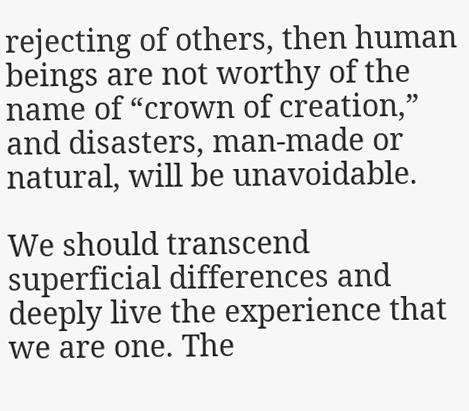rejecting of others, then human beings are not worthy of the name of “crown of creation,” and disasters, man-made or natural, will be unavoidable.

We should transcend superficial differences and deeply live the experience that we are one. The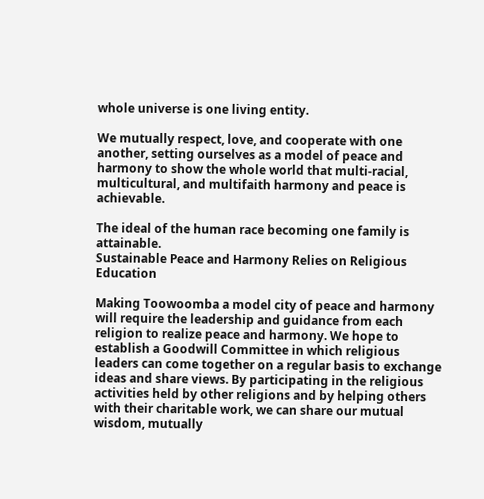whole universe is one living entity.

We mutually respect, love, and cooperate with one another, setting ourselves as a model of peace and harmony to show the whole world that multi-racial, multicultural, and multifaith harmony and peace is achievable.

The ideal of the human race becoming one family is attainable.
Sustainable Peace and Harmony Relies on Religious Education

Making Toowoomba a model city of peace and harmony will require the leadership and guidance from each religion to realize peace and harmony. We hope to establish a Goodwill Committee in which religious leaders can come together on a regular basis to exchange ideas and share views. By participating in the religious activities held by other religions and by helping others with their charitable work, we can share our mutual wisdom, mutually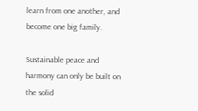learn from one another, and become one big family.

Sustainable peace and harmony can only be built on the solid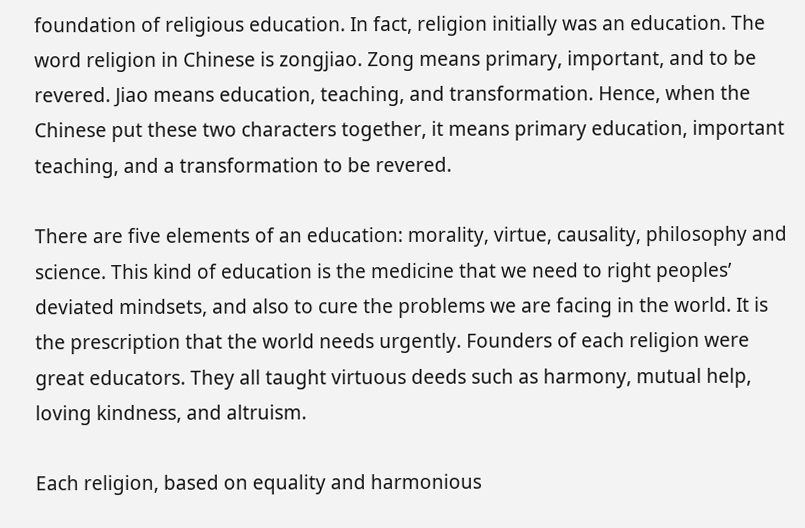foundation of religious education. In fact, religion initially was an education. The word religion in Chinese is zongjiao. Zong means primary, important, and to be revered. Jiao means education, teaching, and transformation. Hence, when the Chinese put these two characters together, it means primary education, important teaching, and a transformation to be revered.

There are five elements of an education: morality, virtue, causality, philosophy and science. This kind of education is the medicine that we need to right peoples’ deviated mindsets, and also to cure the problems we are facing in the world. It is the prescription that the world needs urgently. Founders of each religion were great educators. They all taught virtuous deeds such as harmony, mutual help, loving kindness, and altruism.

Each religion, based on equality and harmonious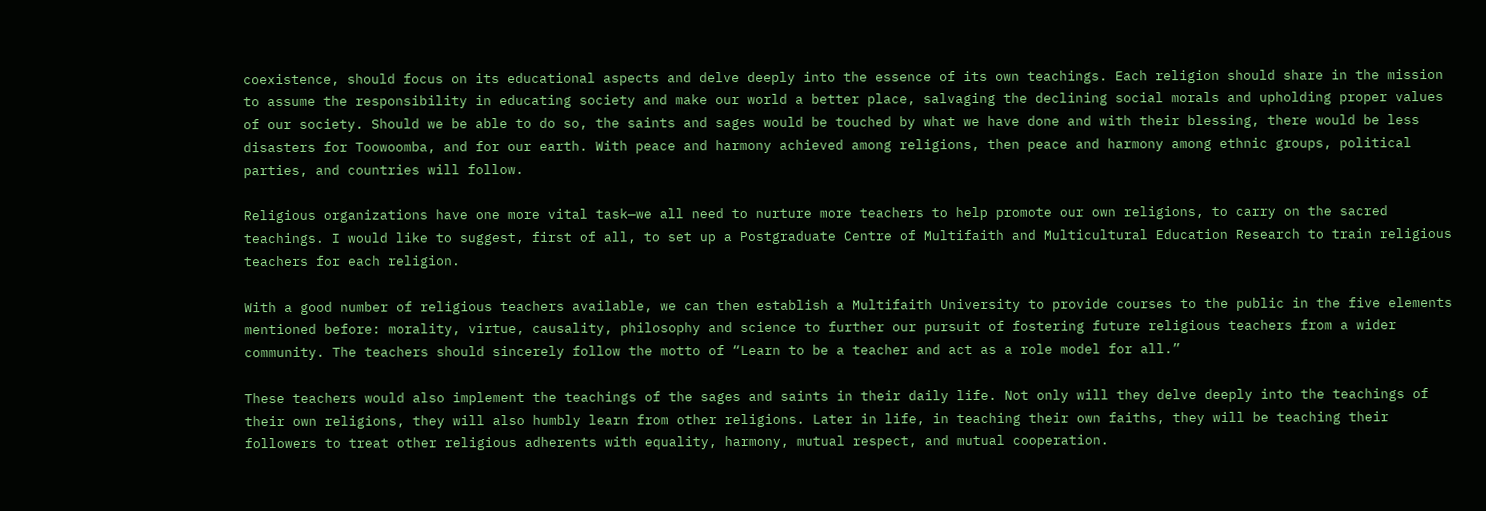coexistence, should focus on its educational aspects and delve deeply into the essence of its own teachings. Each religion should share in the mission to assume the responsibility in educating society and make our world a better place, salvaging the declining social morals and upholding proper values of our society. Should we be able to do so, the saints and sages would be touched by what we have done and with their blessing, there would be less disasters for Toowoomba, and for our earth. With peace and harmony achieved among religions, then peace and harmony among ethnic groups, political parties, and countries will follow.

Religious organizations have one more vital task—we all need to nurture more teachers to help promote our own religions, to carry on the sacred teachings. I would like to suggest, first of all, to set up a Postgraduate Centre of Multifaith and Multicultural Education Research to train religious teachers for each religion.

With a good number of religious teachers available, we can then establish a Multifaith University to provide courses to the public in the five elements mentioned before: morality, virtue, causality, philosophy and science to further our pursuit of fostering future religious teachers from a wider community. The teachers should sincerely follow the motto of “Learn to be a teacher and act as a role model for all.”

These teachers would also implement the teachings of the sages and saints in their daily life. Not only will they delve deeply into the teachings of their own religions, they will also humbly learn from other religions. Later in life, in teaching their own faiths, they will be teaching their followers to treat other religious adherents with equality, harmony, mutual respect, and mutual cooperation.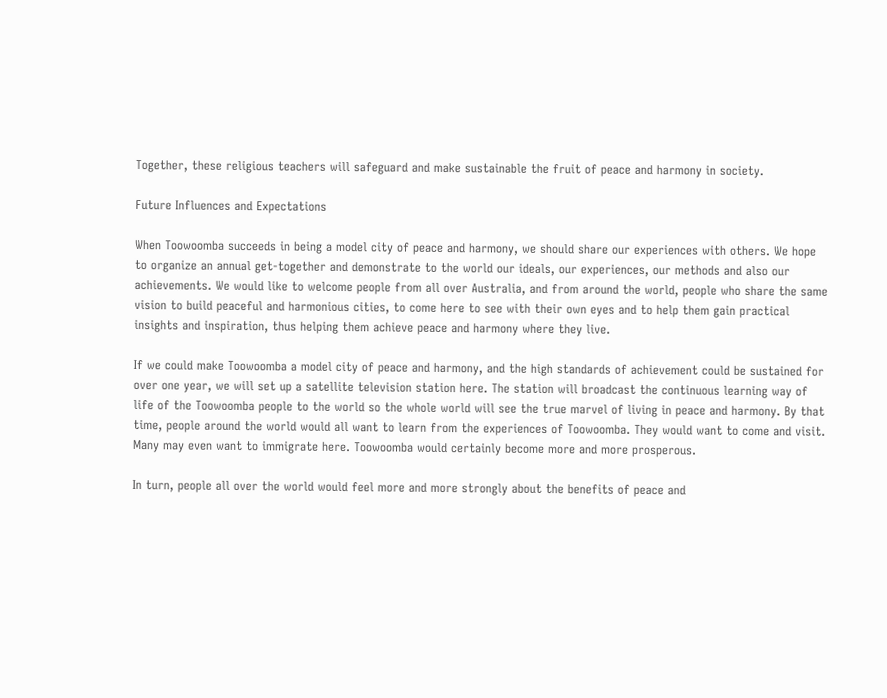Together, these religious teachers will safeguard and make sustainable the fruit of peace and harmony in society.

Future Influences and Expectations

When Toowoomba succeeds in being a model city of peace and harmony, we should share our experiences with others. We hope to organize an annual get-together and demonstrate to the world our ideals, our experiences, our methods and also our achievements. We would like to welcome people from all over Australia, and from around the world, people who share the same vision to build peaceful and harmonious cities, to come here to see with their own eyes and to help them gain practical insights and inspiration, thus helping them achieve peace and harmony where they live.

If we could make Toowoomba a model city of peace and harmony, and the high standards of achievement could be sustained for over one year, we will set up a satellite television station here. The station will broadcast the continuous learning way of life of the Toowoomba people to the world so the whole world will see the true marvel of living in peace and harmony. By that time, people around the world would all want to learn from the experiences of Toowoomba. They would want to come and visit. Many may even want to immigrate here. Toowoomba would certainly become more and more prosperous.

In turn, people all over the world would feel more and more strongly about the benefits of peace and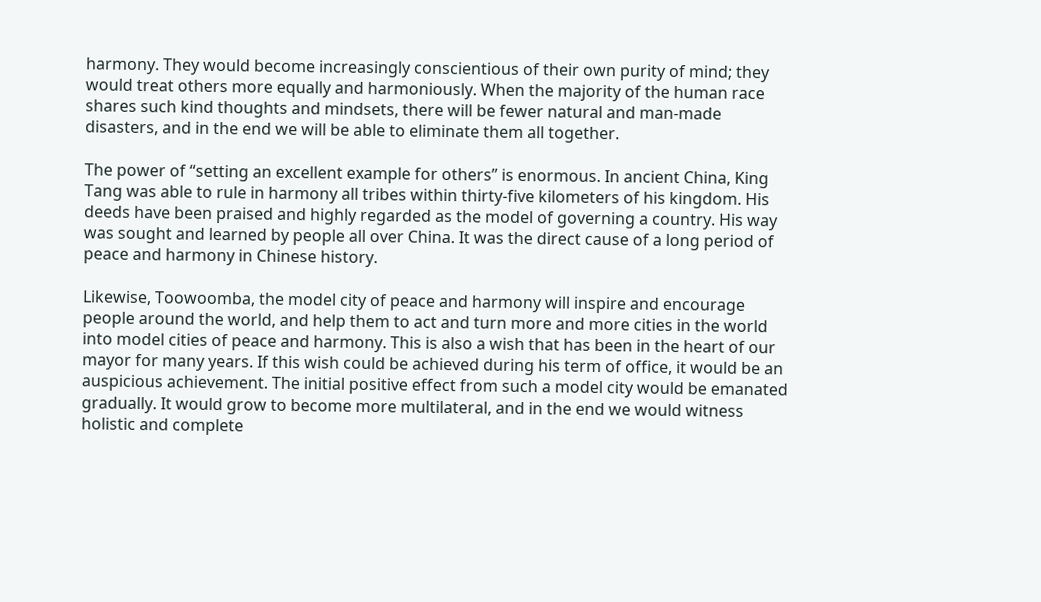harmony. They would become increasingly conscientious of their own purity of mind; they would treat others more equally and harmoniously. When the majority of the human race shares such kind thoughts and mindsets, there will be fewer natural and man-made disasters, and in the end we will be able to eliminate them all together.

The power of “setting an excellent example for others” is enormous. In ancient China, King Tang was able to rule in harmony all tribes within thirty-five kilometers of his kingdom. His deeds have been praised and highly regarded as the model of governing a country. His way was sought and learned by people all over China. It was the direct cause of a long period of peace and harmony in Chinese history.

Likewise, Toowoomba, the model city of peace and harmony will inspire and encourage people around the world, and help them to act and turn more and more cities in the world into model cities of peace and harmony. This is also a wish that has been in the heart of our mayor for many years. If this wish could be achieved during his term of office, it would be an auspicious achievement. The initial positive effect from such a model city would be emanated gradually. It would grow to become more multilateral, and in the end we would witness holistic and complete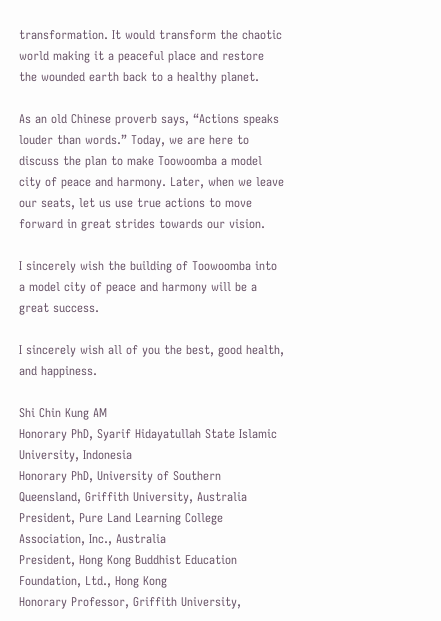transformation. It would transform the chaotic world making it a peaceful place and restore the wounded earth back to a healthy planet.

As an old Chinese proverb says, “Actions speaks louder than words.” Today, we are here to discuss the plan to make Toowoomba a model city of peace and harmony. Later, when we leave our seats, let us use true actions to move forward in great strides towards our vision.

I sincerely wish the building of Toowoomba into a model city of peace and harmony will be a great success.

I sincerely wish all of you the best, good health, and happiness.

Shi Chin Kung AM
Honorary PhD, Syarif Hidayatullah State Islamic University, Indonesia
Honorary PhD, University of Southern Queensland, Griffith University, Australia
President, Pure Land Learning College Association, Inc., Australia
President, Hong Kong Buddhist Education Foundation, Ltd., Hong Kong
Honorary Professor, Griffith University,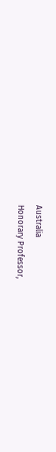Australia
Honorary Professor,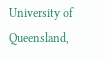University of Queensland,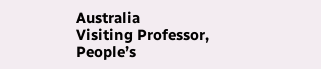Australia
Visiting Professor, People’s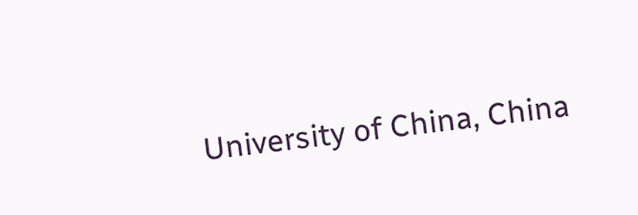University of China, China